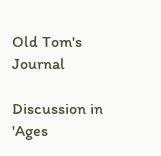Old Tom's Journal

Discussion in 'Ages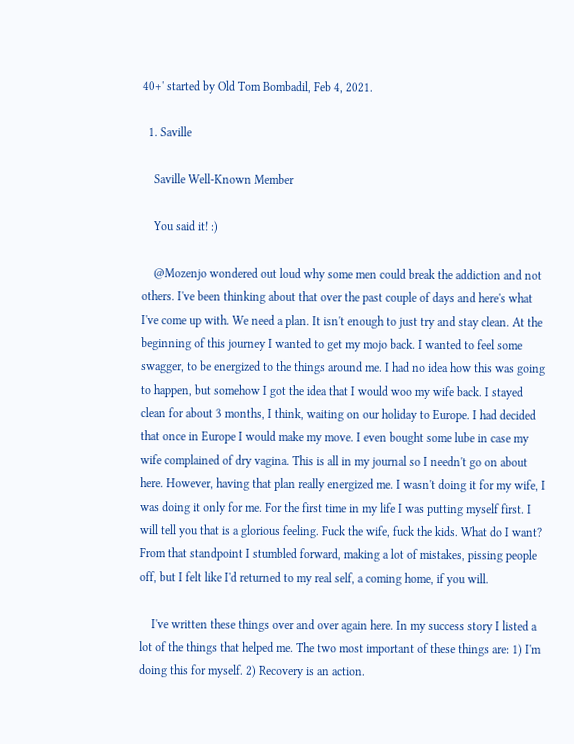40+' started by Old Tom Bombadil, Feb 4, 2021.

  1. Saville

    Saville Well-Known Member

    You said it! :)

    @Mozenjo wondered out loud why some men could break the addiction and not others. I've been thinking about that over the past couple of days and here's what I've come up with. We need a plan. It isn't enough to just try and stay clean. At the beginning of this journey I wanted to get my mojo back. I wanted to feel some swagger, to be energized to the things around me. I had no idea how this was going to happen, but somehow I got the idea that I would woo my wife back. I stayed clean for about 3 months, I think, waiting on our holiday to Europe. I had decided that once in Europe I would make my move. I even bought some lube in case my wife complained of dry vagina. This is all in my journal so I needn't go on about here. However, having that plan really energized me. I wasn't doing it for my wife, I was doing it only for me. For the first time in my life I was putting myself first. I will tell you that is a glorious feeling. Fuck the wife, fuck the kids. What do I want? From that standpoint I stumbled forward, making a lot of mistakes, pissing people off, but I felt like I'd returned to my real self, a coming home, if you will.

    I've written these things over and over again here. In my success story I listed a lot of the things that helped me. The two most important of these things are: 1) I'm doing this for myself. 2) Recovery is an action.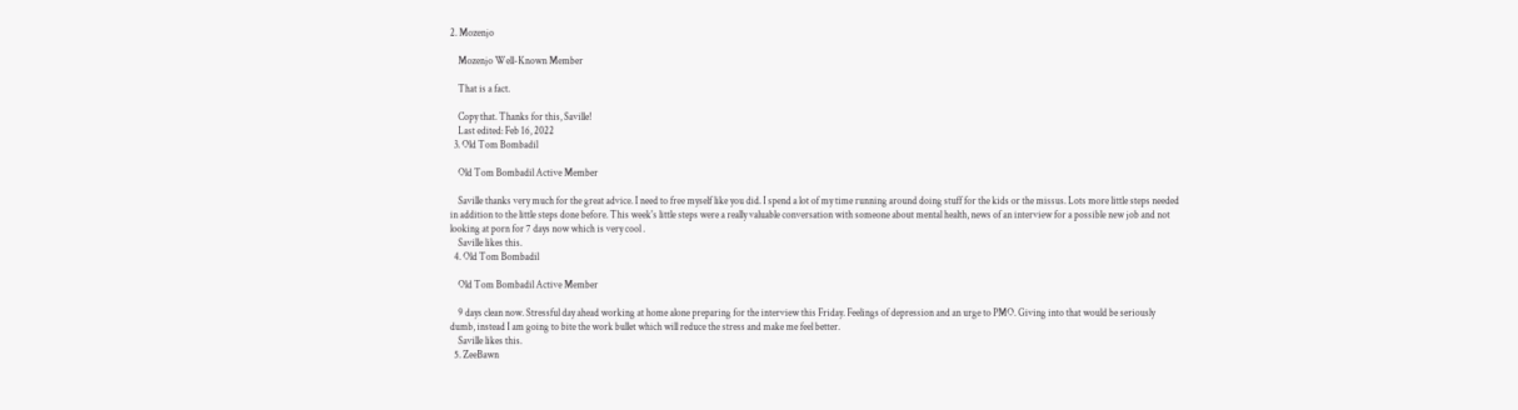2. Mozenjo

    Mozenjo Well-Known Member

    That is a fact.

    Copy that. Thanks for this, Saville!
    Last edited: Feb 16, 2022
  3. Old Tom Bombadil

    Old Tom Bombadil Active Member

    Saville thanks very much for the great advice. I need to free myself like you did. I spend a lot of my time running around doing stuff for the kids or the missus. Lots more little steps needed in addition to the little steps done before. This week's little steps were a really valuable conversation with someone about mental health, news of an interview for a possible new job and not looking at porn for 7 days now which is very cool .
    Saville likes this.
  4. Old Tom Bombadil

    Old Tom Bombadil Active Member

    9 days clean now. Stressful day ahead working at home alone preparing for the interview this Friday. Feelings of depression and an urge to PMO. Giving into that would be seriously dumb, instead I am going to bite the work bullet which will reduce the stress and make me feel better.
    Saville likes this.
  5. ZeeBawn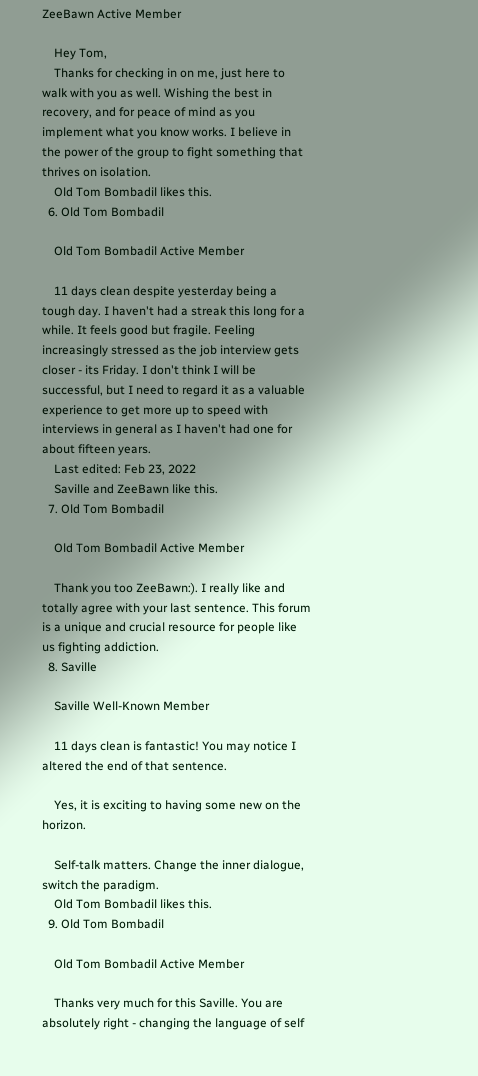ZeeBawn Active Member

    Hey Tom,
    Thanks for checking in on me, just here to walk with you as well. Wishing the best in recovery, and for peace of mind as you implement what you know works. I believe in the power of the group to fight something that thrives on isolation.
    Old Tom Bombadil likes this.
  6. Old Tom Bombadil

    Old Tom Bombadil Active Member

    11 days clean despite yesterday being a tough day. I haven't had a streak this long for a while. It feels good but fragile. Feeling increasingly stressed as the job interview gets closer - its Friday. I don't think I will be successful, but I need to regard it as a valuable experience to get more up to speed with interviews in general as I haven't had one for about fifteen years.
    Last edited: Feb 23, 2022
    Saville and ZeeBawn like this.
  7. Old Tom Bombadil

    Old Tom Bombadil Active Member

    Thank you too ZeeBawn:). I really like and totally agree with your last sentence. This forum is a unique and crucial resource for people like us fighting addiction.
  8. Saville

    Saville Well-Known Member

    11 days clean is fantastic! You may notice I altered the end of that sentence.

    Yes, it is exciting to having some new on the horizon.

    Self-talk matters. Change the inner dialogue, switch the paradigm.
    Old Tom Bombadil likes this.
  9. Old Tom Bombadil

    Old Tom Bombadil Active Member

    Thanks very much for this Saville. You are absolutely right - changing the language of self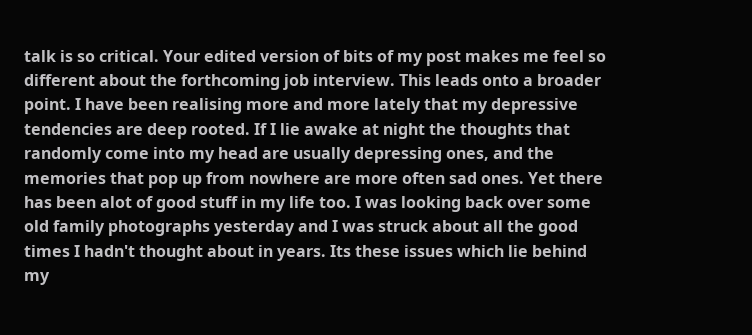talk is so critical. Your edited version of bits of my post makes me feel so different about the forthcoming job interview. This leads onto a broader point. I have been realising more and more lately that my depressive tendencies are deep rooted. If I lie awake at night the thoughts that randomly come into my head are usually depressing ones, and the memories that pop up from nowhere are more often sad ones. Yet there has been alot of good stuff in my life too. I was looking back over some old family photographs yesterday and I was struck about all the good times I hadn't thought about in years. Its these issues which lie behind my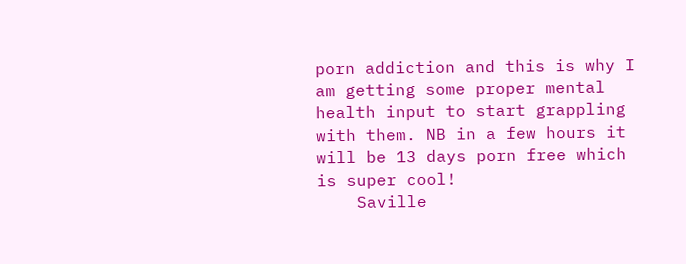porn addiction and this is why I am getting some proper mental health input to start grappling with them. NB in a few hours it will be 13 days porn free which is super cool!
    Saville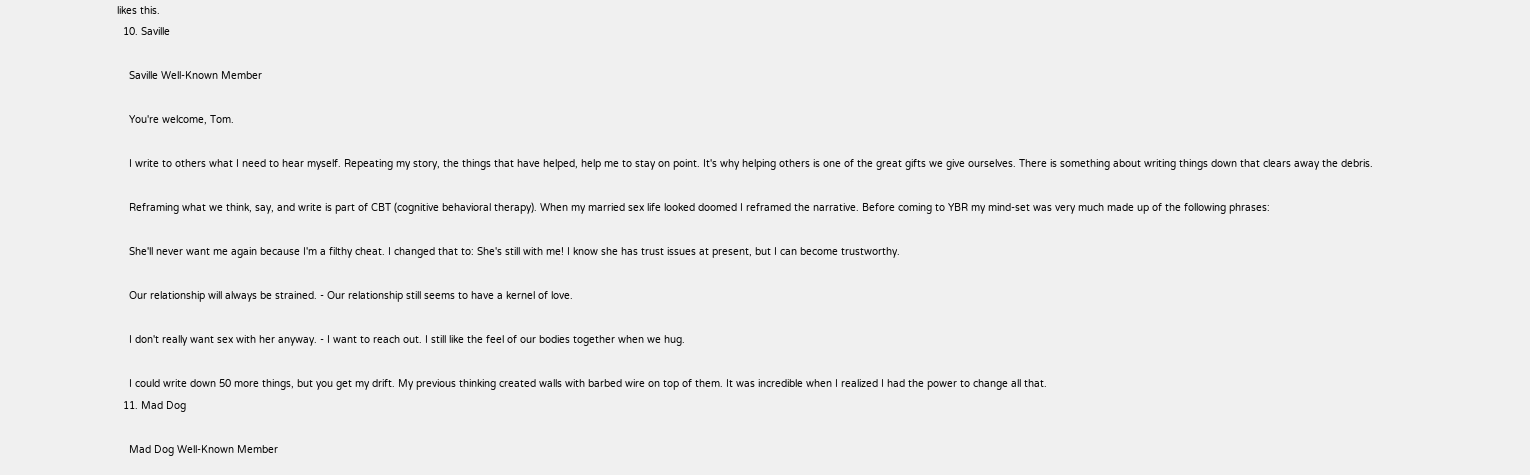likes this.
  10. Saville

    Saville Well-Known Member

    You're welcome, Tom.

    I write to others what I need to hear myself. Repeating my story, the things that have helped, help me to stay on point. It's why helping others is one of the great gifts we give ourselves. There is something about writing things down that clears away the debris.

    Reframing what we think, say, and write is part of CBT (cognitive behavioral therapy). When my married sex life looked doomed I reframed the narrative. Before coming to YBR my mind-set was very much made up of the following phrases:

    She'll never want me again because I'm a filthy cheat. I changed that to: She's still with me! I know she has trust issues at present, but I can become trustworthy.

    Our relationship will always be strained. - Our relationship still seems to have a kernel of love.

    I don't really want sex with her anyway. - I want to reach out. I still like the feel of our bodies together when we hug.

    I could write down 50 more things, but you get my drift. My previous thinking created walls with barbed wire on top of them. It was incredible when I realized I had the power to change all that.
  11. Mad Dog

    Mad Dog Well-Known Member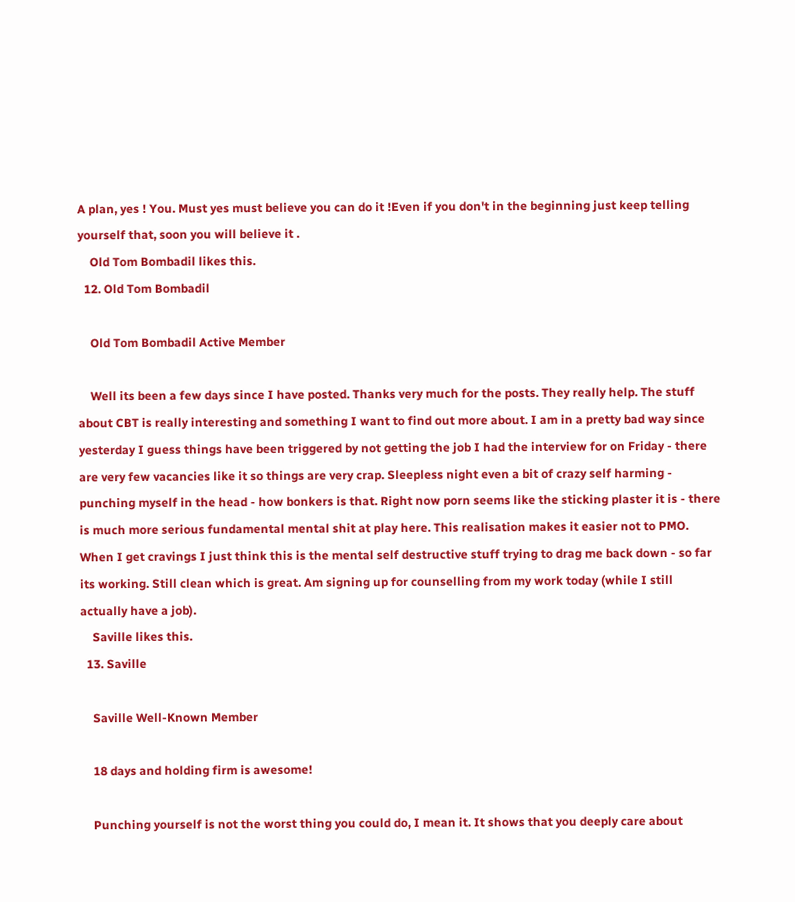A plan, yes ! You. Must yes must believe you can do it !Even if you don't in the beginning just keep telling yourself that, soon you will believe it .
    Old Tom Bombadil likes this.
  12. Old Tom Bombadil

    Old Tom Bombadil Active Member

    Well its been a few days since I have posted. Thanks very much for the posts. They really help. The stuff about CBT is really interesting and something I want to find out more about. I am in a pretty bad way since yesterday I guess things have been triggered by not getting the job I had the interview for on Friday - there are very few vacancies like it so things are very crap. Sleepless night even a bit of crazy self harming - punching myself in the head - how bonkers is that. Right now porn seems like the sticking plaster it is - there is much more serious fundamental mental shit at play here. This realisation makes it easier not to PMO. When I get cravings I just think this is the mental self destructive stuff trying to drag me back down - so far its working. Still clean which is great. Am signing up for counselling from my work today (while I still actually have a job).
    Saville likes this.
  13. Saville

    Saville Well-Known Member

    18 days and holding firm is awesome!

    Punching yourself is not the worst thing you could do, I mean it. It shows that you deeply care about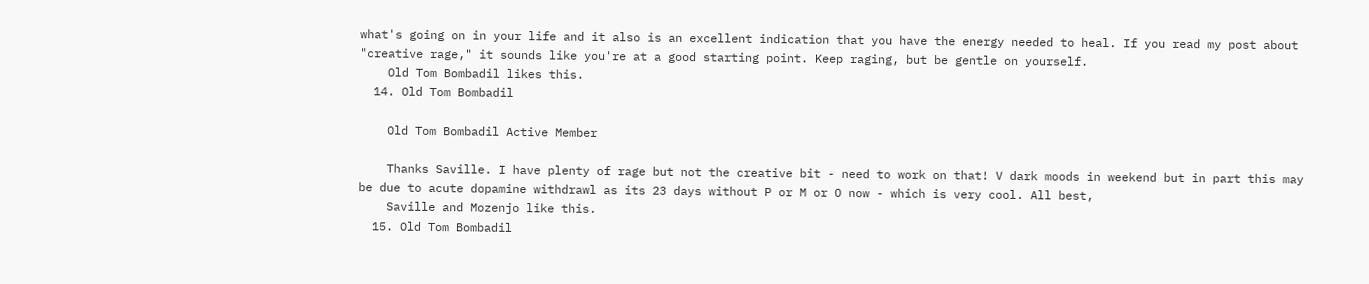what's going on in your life and it also is an excellent indication that you have the energy needed to heal. If you read my post about "creative rage," it sounds like you're at a good starting point. Keep raging, but be gentle on yourself.
    Old Tom Bombadil likes this.
  14. Old Tom Bombadil

    Old Tom Bombadil Active Member

    Thanks Saville. I have plenty of rage but not the creative bit - need to work on that! V dark moods in weekend but in part this may be due to acute dopamine withdrawl as its 23 days without P or M or O now - which is very cool. All best,
    Saville and Mozenjo like this.
  15. Old Tom Bombadil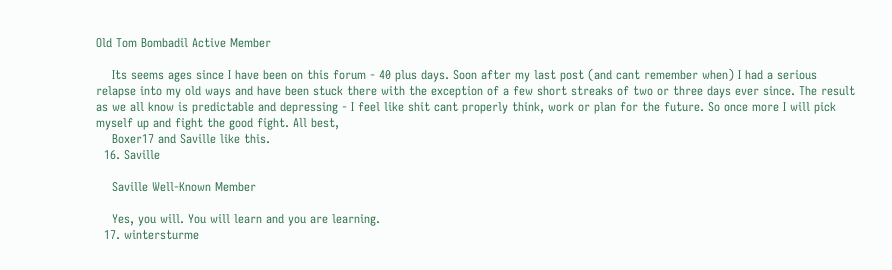Old Tom Bombadil Active Member

    Its seems ages since I have been on this forum - 40 plus days. Soon after my last post (and cant remember when) I had a serious relapse into my old ways and have been stuck there with the exception of a few short streaks of two or three days ever since. The result as we all know is predictable and depressing - I feel like shit cant properly think, work or plan for the future. So once more I will pick myself up and fight the good fight. All best,
    Boxer17 and Saville like this.
  16. Saville

    Saville Well-Known Member

    Yes, you will. You will learn and you are learning.
  17. wintersturme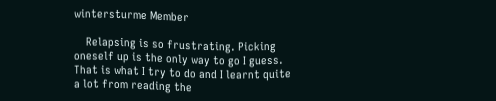wintersturme Member

    Relapsing is so frustrating. Picking oneself up is the only way to go I guess. That is what I try to do and I learnt quite a lot from reading the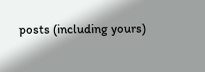posts (including yours)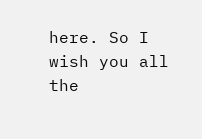here. So I wish you all the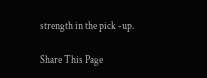strength in the pick -up.

Share This Page